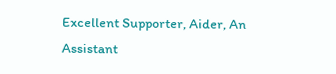Excellent Supporter, Aider, An Assistant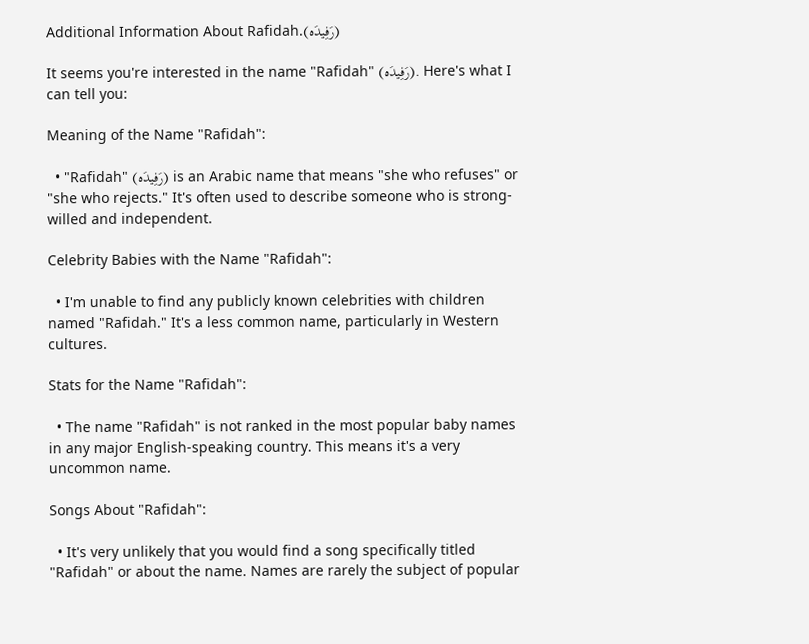Additional Information About Rafidah.(رَفِيدَه)

It seems you're interested in the name "Rafidah" (رَفِيدَه). Here's what I can tell you:

Meaning of the Name "Rafidah":

  • "Rafidah" (رَفِيدَه) is an Arabic name that means "she who refuses" or "she who rejects." It's often used to describe someone who is strong-willed and independent.

Celebrity Babies with the Name "Rafidah":

  • I'm unable to find any publicly known celebrities with children named "Rafidah." It's a less common name, particularly in Western cultures.

Stats for the Name "Rafidah":

  • The name "Rafidah" is not ranked in the most popular baby names in any major English-speaking country. This means it's a very uncommon name.

Songs About "Rafidah":

  • It's very unlikely that you would find a song specifically titled "Rafidah" or about the name. Names are rarely the subject of popular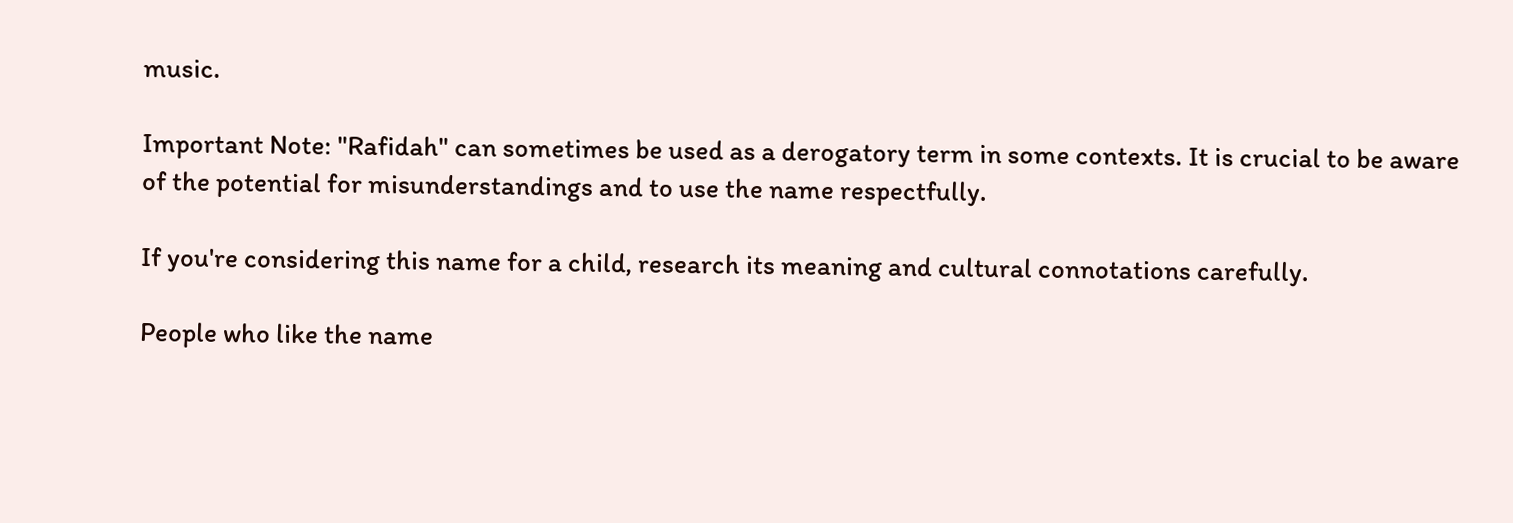music.

Important Note: "Rafidah" can sometimes be used as a derogatory term in some contexts. It is crucial to be aware of the potential for misunderstandings and to use the name respectfully.

If you're considering this name for a child, research its meaning and cultural connotations carefully.

People who like the name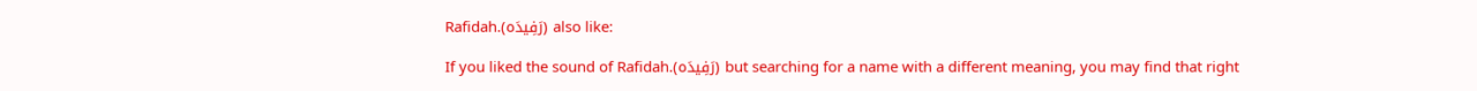Rafidah.(رَفِيدَه) also like:

If you liked the sound of Rafidah.(رَفِيدَه) but searching for a name with a different meaning, you may find that right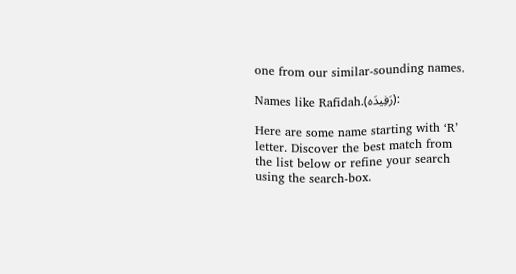one from our similar-sounding names.

Names like Rafidah.(رَفِيدَه):

Here are some name starting with ‘R’ letter. Discover the best match from the list below or refine your search using the search-box.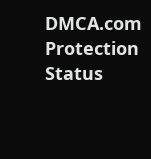DMCA.com Protection Status